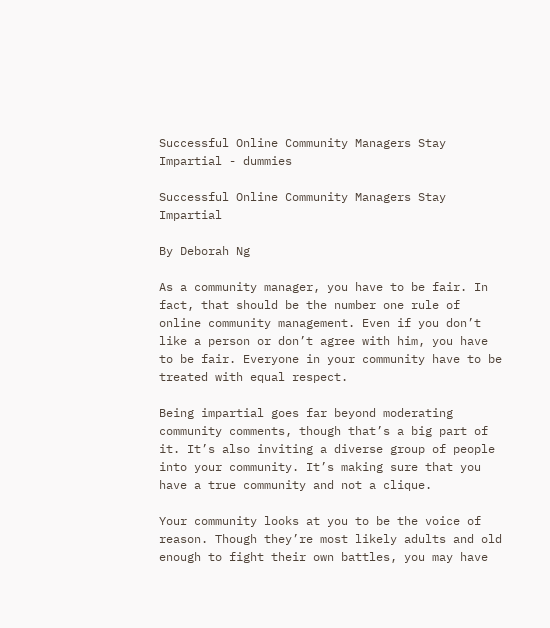Successful Online Community Managers Stay Impartial - dummies

Successful Online Community Managers Stay Impartial

By Deborah Ng

As a community manager, you have to be fair. In fact, that should be the number one rule of online community management. Even if you don’t like a person or don’t agree with him, you have to be fair. Everyone in your community have to be treated with equal respect.

Being impartial goes far beyond moderating community comments, though that’s a big part of it. It’s also inviting a diverse group of people into your community. It’s making sure that you have a true community and not a clique.

Your community looks at you to be the voice of reason. Though they’re most likely adults and old enough to fight their own battles, you may have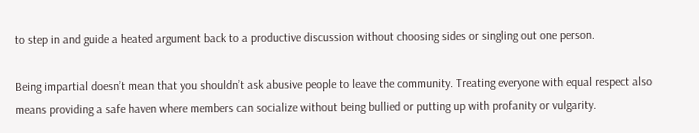to step in and guide a heated argument back to a productive discussion without choosing sides or singling out one person.

Being impartial doesn’t mean that you shouldn’t ask abusive people to leave the community. Treating everyone with equal respect also means providing a safe haven where members can socialize without being bullied or putting up with profanity or vulgarity.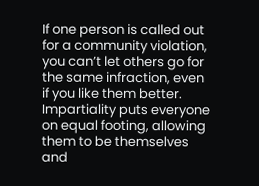If one person is called out for a community violation, you can’t let others go for the same infraction, even if you like them better. Impartiality puts everyone on equal footing, allowing them to be themselves and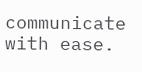communicate with ease.